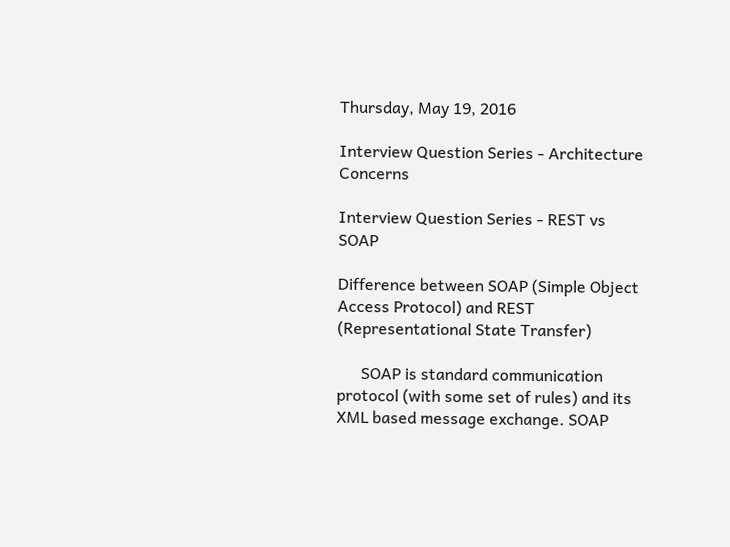Thursday, May 19, 2016

Interview Question Series - Architecture Concerns

Interview Question Series - REST vs SOAP

Difference between SOAP (Simple Object Access Protocol) and REST (Representational State Transfer)

      SOAP is standard communication protocol (with some set of rules) and its XML based message exchange. SOAP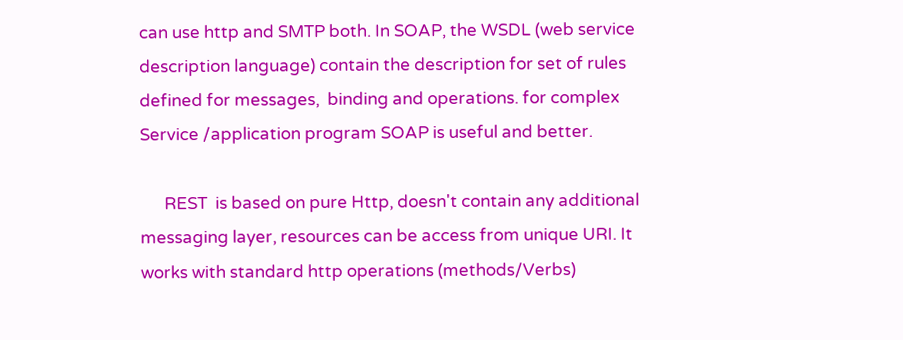can use http and SMTP both. In SOAP, the WSDL (web service description language) contain the description for set of rules defined for messages,  binding and operations. for complex Service /application program SOAP is useful and better.

      REST  is based on pure Http, doesn't contain any additional messaging layer, resources can be access from unique URI. It works with standard http operations (methods/Verbs)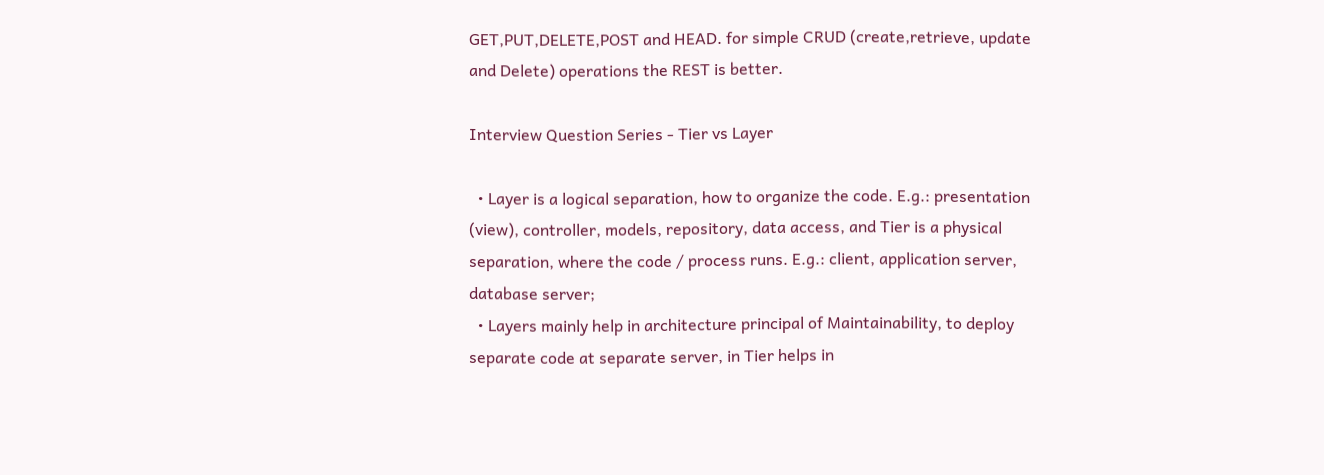GET,PUT,DELETE,POST and HEAD. for simple CRUD (create,retrieve, update and Delete) operations the REST is better.

Interview Question Series - Tier vs Layer

  • Layer is a logical separation, how to organize the code. E.g.: presentation (view), controller, models, repository, data access, and Tier is a physical separation, where the code / process runs. E.g.: client, application server, database server;
  • Layers mainly help in architecture principal of Maintainability, to deploy separate code at separate server, in Tier helps in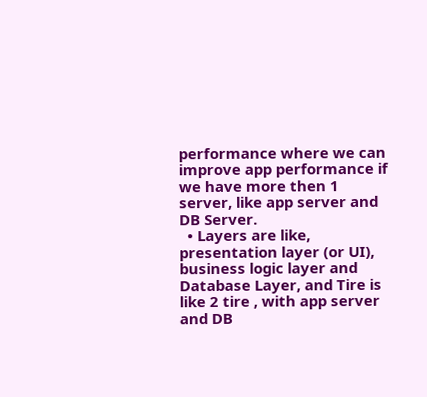performance where we can improve app performance if we have more then 1 server, like app server and DB Server.
  • Layers are like, presentation layer (or UI), business logic layer and Database Layer, and Tire is like 2 tire , with app server and DB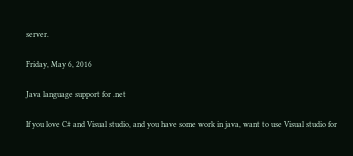server.

Friday, May 6, 2016

Java language support for .net

If you love C# and Visual studio, and you have some work in java, want to use Visual studio for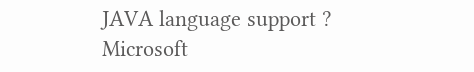JAVA language support ? Microsoft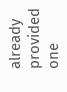already provided one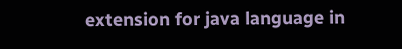extension for java language in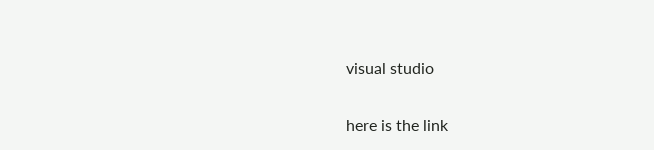visual studio

here is the link